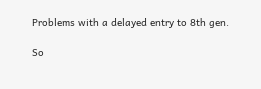Problems with a delayed entry to 8th gen.

So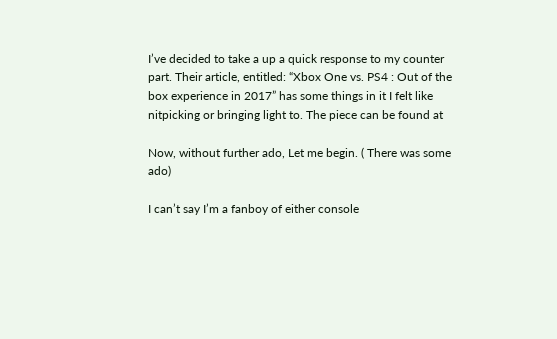I’ve decided to take a up a quick response to my counter part. Their article, entitled: “Xbox One vs. PS4 : Out of the box experience in 2017” has some things in it I felt like nitpicking or bringing light to. The piece can be found at

Now, without further ado, Let me begin. ( There was some ado)

I can’t say I’m a fanboy of either console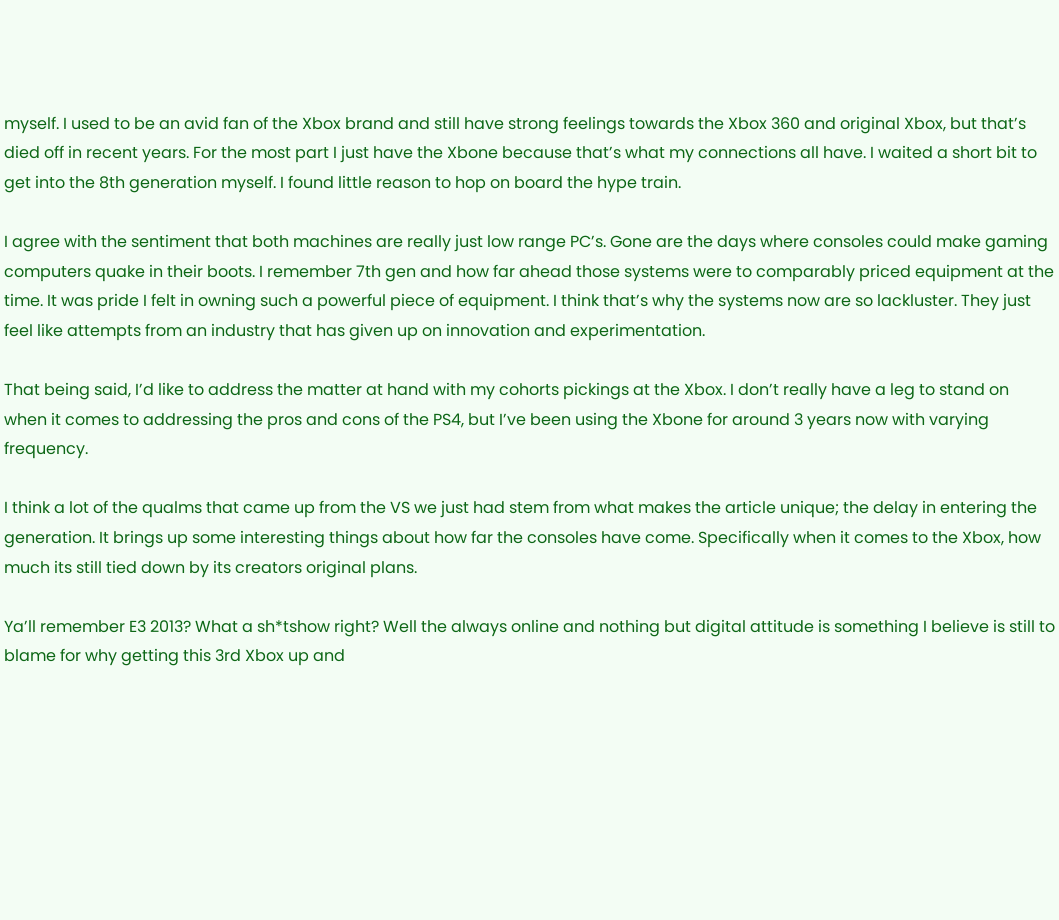myself. I used to be an avid fan of the Xbox brand and still have strong feelings towards the Xbox 360 and original Xbox, but that’s died off in recent years. For the most part I just have the Xbone because that’s what my connections all have. I waited a short bit to get into the 8th generation myself. I found little reason to hop on board the hype train.

I agree with the sentiment that both machines are really just low range PC’s. Gone are the days where consoles could make gaming computers quake in their boots. I remember 7th gen and how far ahead those systems were to comparably priced equipment at the time. It was pride I felt in owning such a powerful piece of equipment. I think that’s why the systems now are so lackluster. They just feel like attempts from an industry that has given up on innovation and experimentation.

That being said, I’d like to address the matter at hand with my cohorts pickings at the Xbox. I don’t really have a leg to stand on when it comes to addressing the pros and cons of the PS4, but I’ve been using the Xbone for around 3 years now with varying frequency.

I think a lot of the qualms that came up from the VS we just had stem from what makes the article unique; the delay in entering the generation. It brings up some interesting things about how far the consoles have come. Specifically when it comes to the Xbox, how much its still tied down by its creators original plans.

Ya’ll remember E3 2013? What a sh*tshow right? Well the always online and nothing but digital attitude is something I believe is still to blame for why getting this 3rd Xbox up and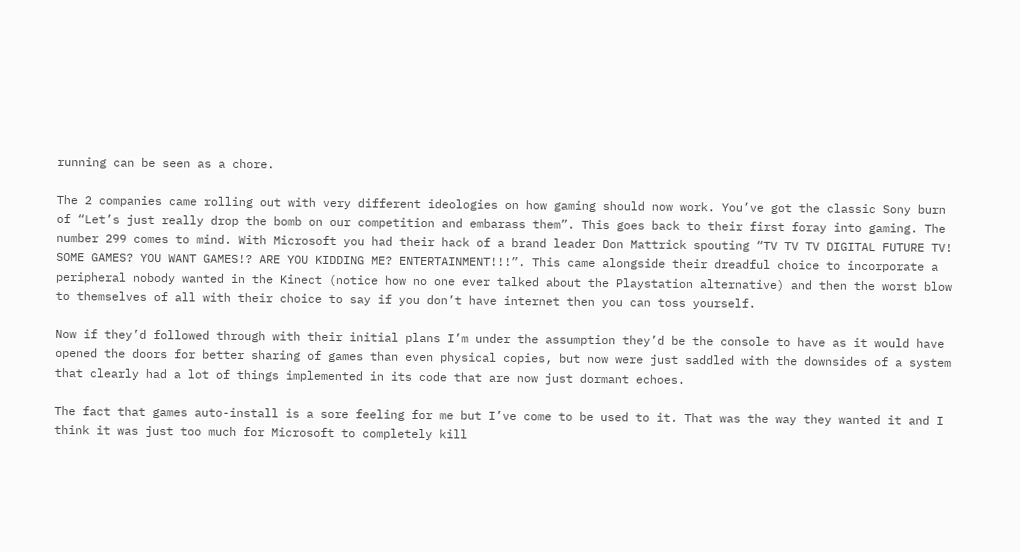running can be seen as a chore.

The 2 companies came rolling out with very different ideologies on how gaming should now work. You’ve got the classic Sony burn of “Let’s just really drop the bomb on our competition and embarass them”. This goes back to their first foray into gaming. The number 299 comes to mind. With Microsoft you had their hack of a brand leader Don Mattrick spouting “TV TV TV DIGITAL FUTURE TV! SOME GAMES? YOU WANT GAMES!? ARE YOU KIDDING ME? ENTERTAINMENT!!!”. This came alongside their dreadful choice to incorporate a peripheral nobody wanted in the Kinect (notice how no one ever talked about the Playstation alternative) and then the worst blow to themselves of all with their choice to say if you don’t have internet then you can toss yourself.

Now if they’d followed through with their initial plans I’m under the assumption they’d be the console to have as it would have opened the doors for better sharing of games than even physical copies, but now were just saddled with the downsides of a system that clearly had a lot of things implemented in its code that are now just dormant echoes.

The fact that games auto-install is a sore feeling for me but I’ve come to be used to it. That was the way they wanted it and I think it was just too much for Microsoft to completely kill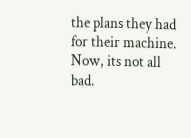the plans they had for their machine. Now, its not all bad.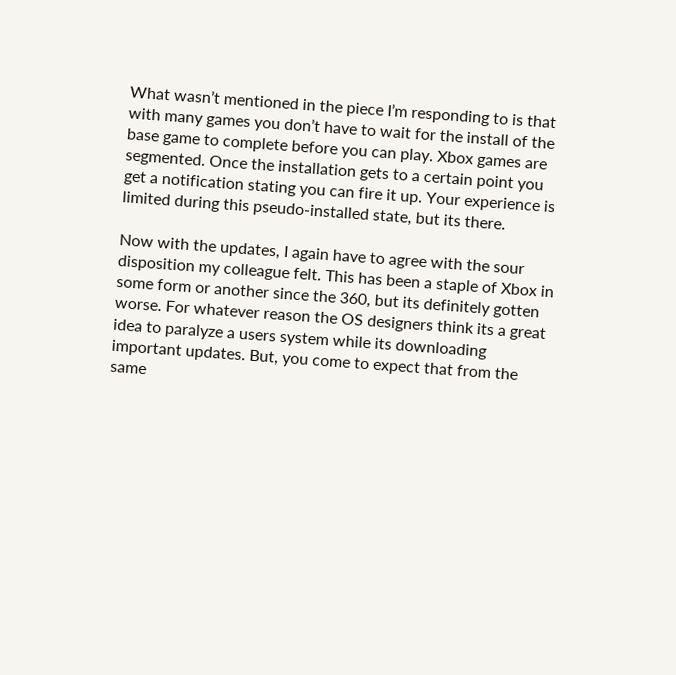What wasn’t mentioned in the piece I’m responding to is that with many games you don’t have to wait for the install of the base game to complete before you can play. Xbox games are segmented. Once the installation gets to a certain point you get a notification stating you can fire it up. Your experience is limited during this pseudo-installed state, but its there.

Now with the updates, I again have to agree with the sour disposition my colleague felt. This has been a staple of Xbox in some form or another since the 360, but its definitely gotten worse. For whatever reason the OS designers think its a great idea to paralyze a users system while its downloading important updates. But, you come to expect that from the same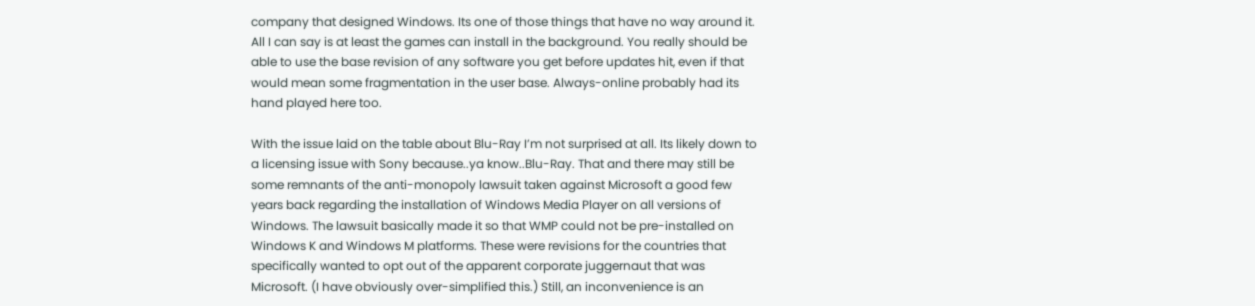company that designed Windows. Its one of those things that have no way around it. All I can say is at least the games can install in the background. You really should be able to use the base revision of any software you get before updates hit, even if that would mean some fragmentation in the user base. Always-online probably had its hand played here too.

With the issue laid on the table about Blu-Ray I’m not surprised at all. Its likely down to a licensing issue with Sony because..ya know..Blu-Ray. That and there may still be some remnants of the anti-monopoly lawsuit taken against Microsoft a good few years back regarding the installation of Windows Media Player on all versions of Windows. The lawsuit basically made it so that WMP could not be pre-installed on Windows K and Windows M platforms. These were revisions for the countries that specifically wanted to opt out of the apparent corporate juggernaut that was Microsoft. (I have obviously over-simplified this.) Still, an inconvenience is an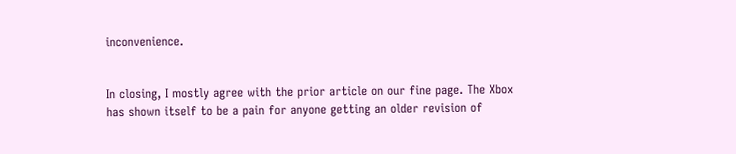inconvenience.


In closing, I mostly agree with the prior article on our fine page. The Xbox has shown itself to be a pain for anyone getting an older revision of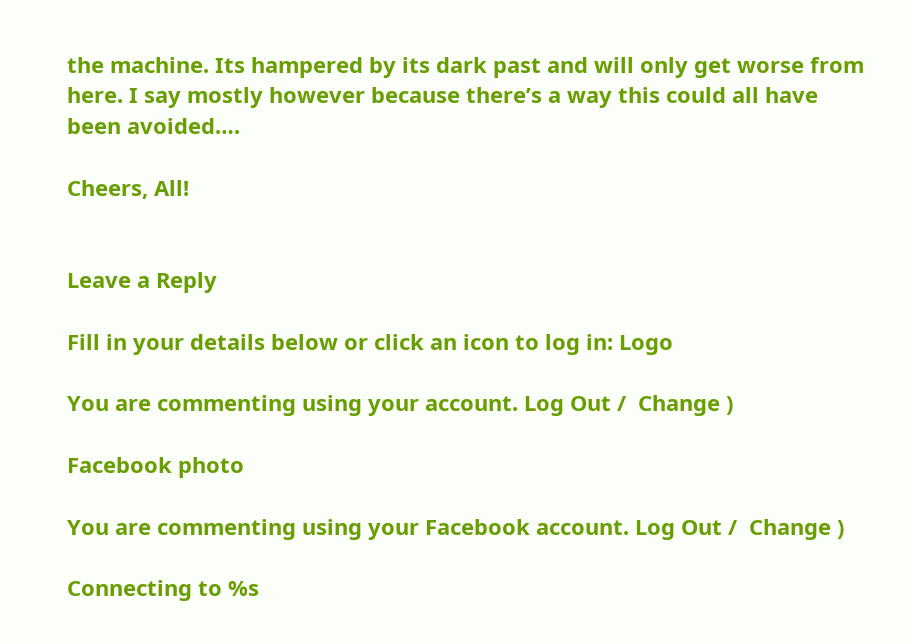the machine. Its hampered by its dark past and will only get worse from here. I say mostly however because there’s a way this could all have been avoided….

Cheers, All!


Leave a Reply

Fill in your details below or click an icon to log in: Logo

You are commenting using your account. Log Out /  Change )

Facebook photo

You are commenting using your Facebook account. Log Out /  Change )

Connecting to %s